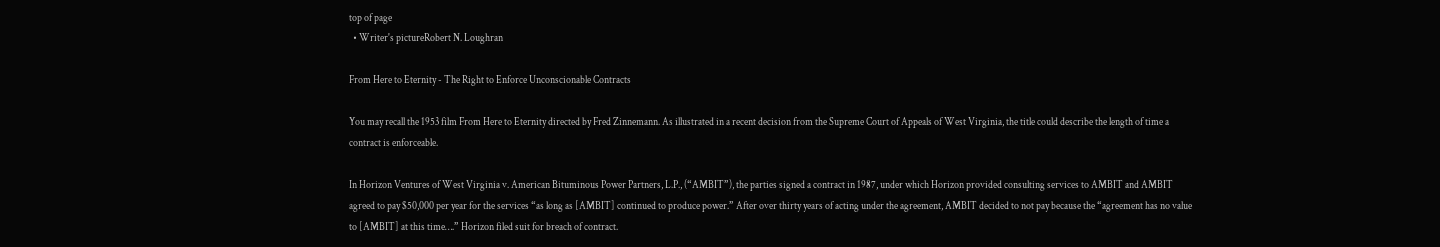top of page
  • Writer's pictureRobert N. Loughran

From Here to Eternity - The Right to Enforce Unconscionable Contracts

You may recall the 1953 film From Here to Eternity directed by Fred Zinnemann. As illustrated in a recent decision from the Supreme Court of Appeals of West Virginia, the title could describe the length of time a contract is enforceable.

In Horizon Ventures of West Virginia v. American Bituminous Power Partners, L.P., (“AMBIT”), the parties signed a contract in 1987, under which Horizon provided consulting services to AMBIT and AMBIT agreed to pay $50,000 per year for the services “as long as [AMBIT] continued to produce power.” After over thirty years of acting under the agreement, AMBIT decided to not pay because the “agreement has no value to [AMBIT] at this time….” Horizon filed suit for breach of contract.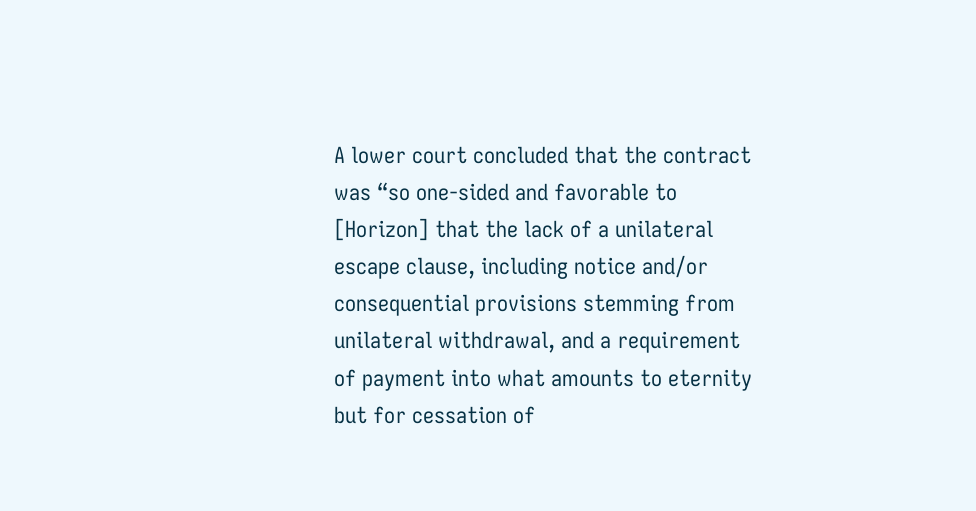A lower court concluded that the contract was “so one-sided and favorable to [Horizon] that the lack of a unilateral escape clause, including notice and/or consequential provisions stemming from unilateral withdrawal, and a requirement of payment into what amounts to eternity but for cessation of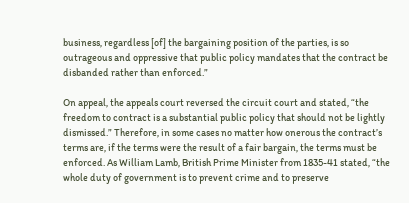business, regardless [of] the bargaining position of the parties, is so outrageous and oppressive that public policy mandates that the contract be disbanded rather than enforced.”

On appeal, the appeals court reversed the circuit court and stated, “the freedom to contract is a substantial public policy that should not be lightly dismissed.” Therefore, in some cases no matter how onerous the contract’s terms are, if the terms were the result of a fair bargain, the terms must be enforced. As William Lamb, British Prime Minister from 1835-41 stated, “the whole duty of government is to prevent crime and to preserve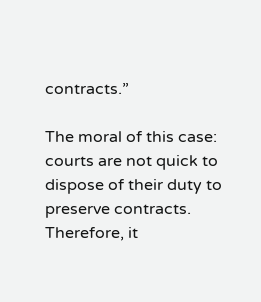contracts.”

The moral of this case: courts are not quick to dispose of their duty to preserve contracts. Therefore, it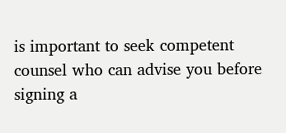is important to seek competent counsel who can advise you before signing a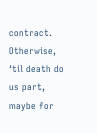contract. Otherwise, ‘til death do us part, maybe for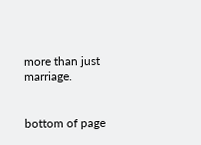more than just marriage.


bottom of page